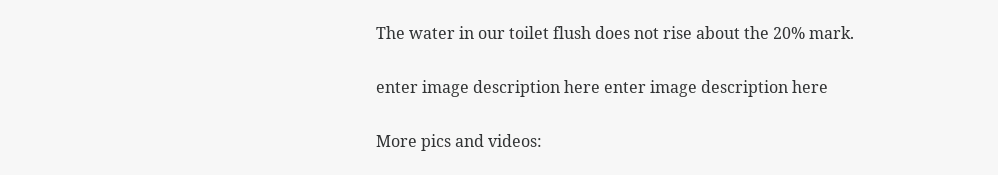The water in our toilet flush does not rise about the 20% mark.

enter image description here enter image description here

More pics and videos: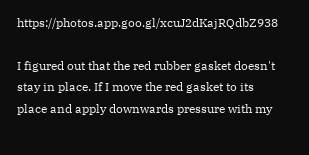https://photos.app.goo.gl/xcuJ2dKajRQdbZ938

I figured out that the red rubber gasket doesn't stay in place. If I move the red gasket to its place and apply downwards pressure with my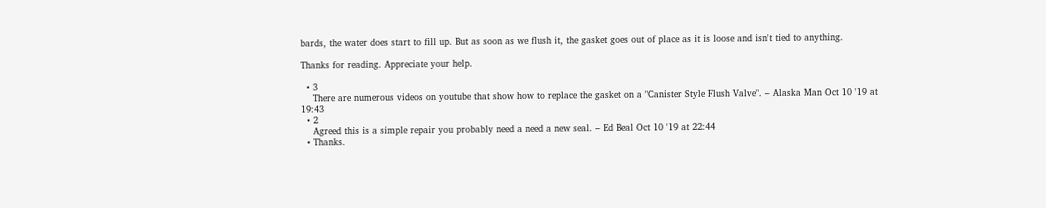bards, the water does start to fill up. But as soon as we flush it, the gasket goes out of place as it is loose and isn't tied to anything.

Thanks for reading. Appreciate your help.

  • 3
    There are numerous videos on youtube that show how to replace the gasket on a "Canister Style Flush Valve". – Alaska Man Oct 10 '19 at 19:43
  • 2
    Agreed this is a simple repair you probably need a need a new seal. – Ed Beal Oct 10 '19 at 22:44
  • Thanks.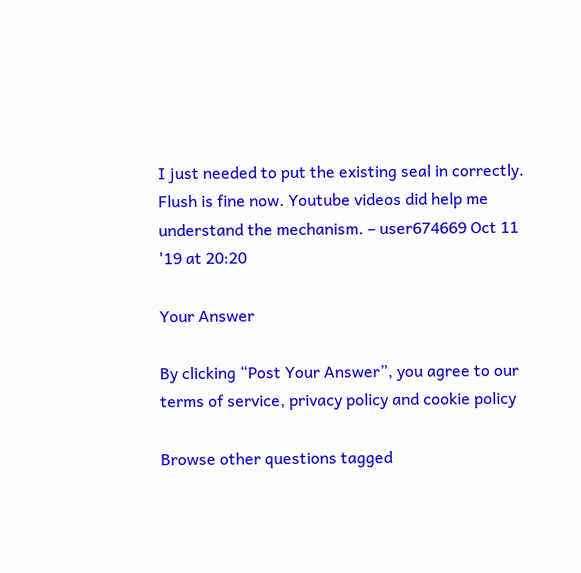I just needed to put the existing seal in correctly. Flush is fine now. Youtube videos did help me understand the mechanism. – user674669 Oct 11 '19 at 20:20

Your Answer

By clicking “Post Your Answer”, you agree to our terms of service, privacy policy and cookie policy

Browse other questions tagged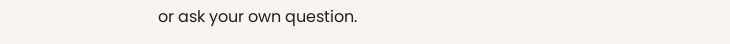or ask your own question.